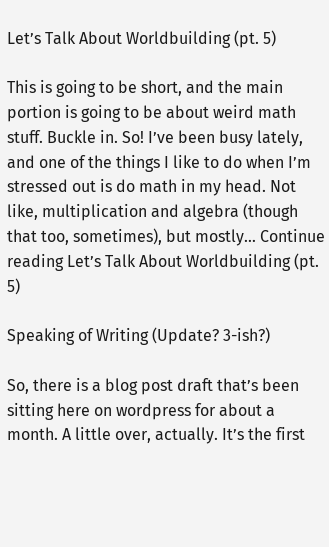Let’s Talk About Worldbuilding (pt. 5)

This is going to be short, and the main portion is going to be about weird math stuff. Buckle in. So! I’ve been busy lately, and one of the things I like to do when I’m stressed out is do math in my head. Not like, multiplication and algebra (though that too, sometimes), but mostly… Continue reading Let’s Talk About Worldbuilding (pt. 5)

Speaking of Writing (Update? 3-ish?)

So, there is a blog post draft that’s been sitting here on wordpress for about a month. A little over, actually. It’s the first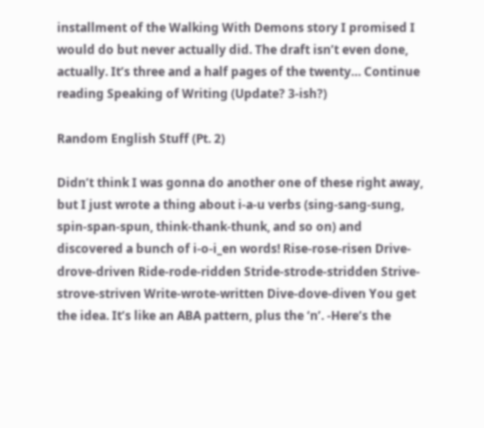installment of the Walking With Demons story I promised I would do but never actually did. The draft isn’t even done, actually. It’s three and a half pages of the twenty… Continue reading Speaking of Writing (Update? 3-ish?)

Random English Stuff (Pt. 2)

Didn’t think I was gonna do another one of these right away, but I just wrote a thing about i-a-u verbs (sing-sang-sung, spin-span-spun, think-thank-thunk, and so on) and discovered a bunch of i-o-i_en words! Rise-rose-risen Drive-drove-driven Ride-rode-ridden Stride-strode-stridden Strive-strove-striven Write-wrote-written Dive-dove-diven You get the idea. It’s like an ABA pattern, plus the ‘n’. -Here’s the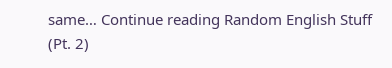same… Continue reading Random English Stuff (Pt. 2)